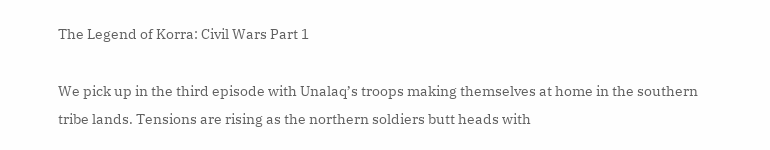The Legend of Korra: Civil Wars Part 1

We pick up in the third episode with Unalaq’s troops making themselves at home in the southern tribe lands. Tensions are rising as the northern soldiers butt heads with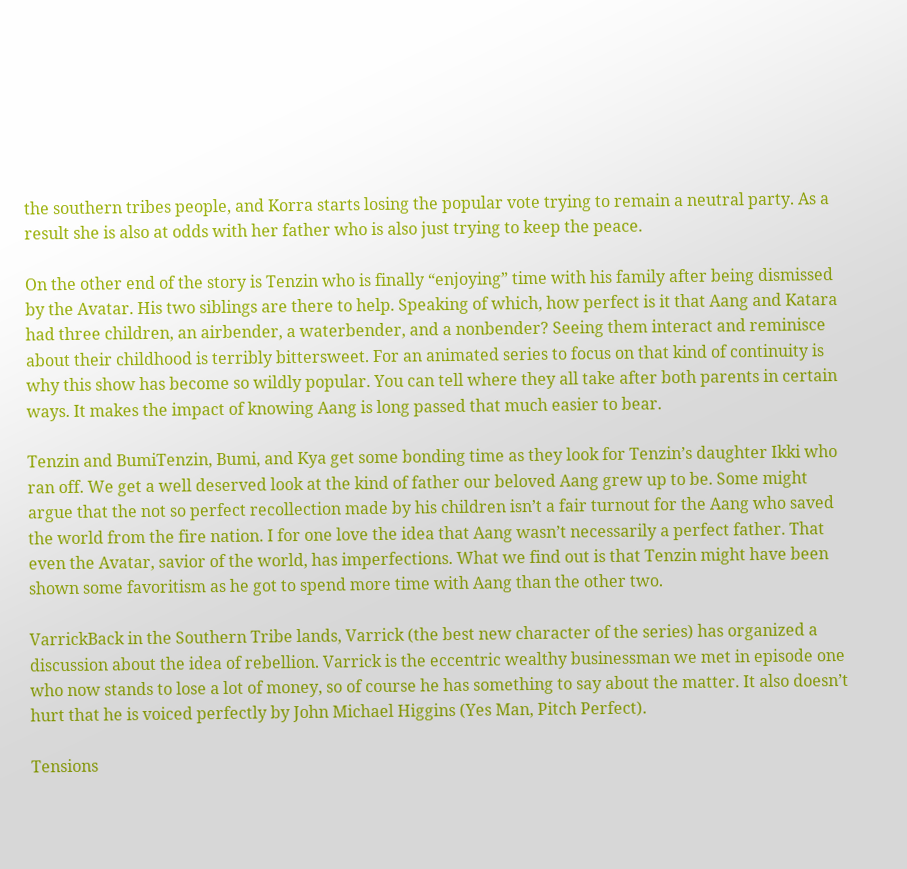the southern tribes people, and Korra starts losing the popular vote trying to remain a neutral party. As a result she is also at odds with her father who is also just trying to keep the peace.

On the other end of the story is Tenzin who is finally “enjoying” time with his family after being dismissed by the Avatar. His two siblings are there to help. Speaking of which, how perfect is it that Aang and Katara had three children, an airbender, a waterbender, and a nonbender? Seeing them interact and reminisce about their childhood is terribly bittersweet. For an animated series to focus on that kind of continuity is why this show has become so wildly popular. You can tell where they all take after both parents in certain ways. It makes the impact of knowing Aang is long passed that much easier to bear.

Tenzin and BumiTenzin, Bumi, and Kya get some bonding time as they look for Tenzin’s daughter Ikki who ran off. We get a well deserved look at the kind of father our beloved Aang grew up to be. Some might argue that the not so perfect recollection made by his children isn’t a fair turnout for the Aang who saved the world from the fire nation. I for one love the idea that Aang wasn’t necessarily a perfect father. That even the Avatar, savior of the world, has imperfections. What we find out is that Tenzin might have been shown some favoritism as he got to spend more time with Aang than the other two.

VarrickBack in the Southern Tribe lands, Varrick (the best new character of the series) has organized a discussion about the idea of rebellion. Varrick is the eccentric wealthy businessman we met in episode one who now stands to lose a lot of money, so of course he has something to say about the matter. It also doesn’t hurt that he is voiced perfectly by John Michael Higgins (Yes Man, Pitch Perfect).

Tensions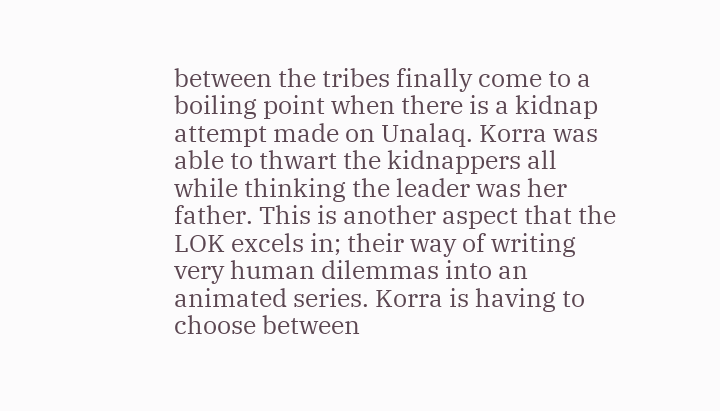between the tribes finally come to a boiling point when there is a kidnap attempt made on Unalaq. Korra was able to thwart the kidnappers all while thinking the leader was her father. This is another aspect that the LOK excels in; their way of writing very human dilemmas into an animated series. Korra is having to choose between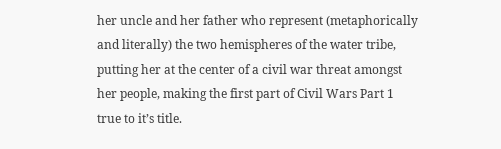her uncle and her father who represent (metaphorically and literally) the two hemispheres of the water tribe, putting her at the center of a civil war threat amongst her people, making the first part of Civil Wars Part 1 true to it’s title.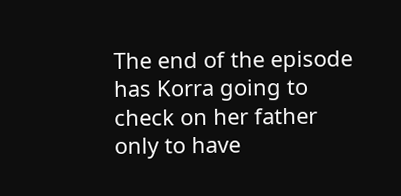The end of the episode has Korra going to check on her father only to have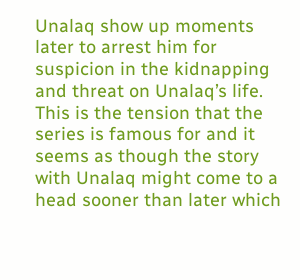Unalaq show up moments later to arrest him for suspicion in the kidnapping and threat on Unalaq’s life. This is the tension that the series is famous for and it seems as though the story with Unalaq might come to a head sooner than later which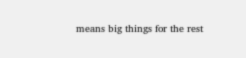means big things for the rest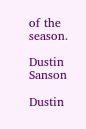of the season.

Dustin Sanson

Dustin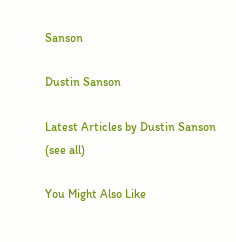Sanson

Dustin Sanson

Latest Articles by Dustin Sanson (see all)

You Might Also Like